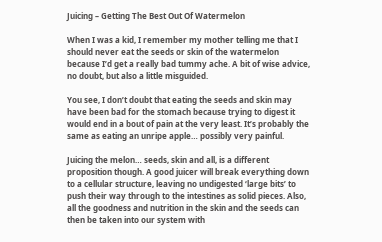Juicing – Getting The Best Out Of Watermelon

When I was a kid, I remember my mother telling me that I should never eat the seeds or skin of the watermelon because I’d get a really bad tummy ache. A bit of wise advice, no doubt, but also a little misguided.

You see, I don’t doubt that eating the seeds and skin may have been bad for the stomach because trying to digest it would end in a bout of pain at the very least. It’s probably the same as eating an unripe apple… possibly very painful.

Juicing the melon… seeds, skin and all, is a different proposition though. A good juicer will break everything down to a cellular structure, leaving no undigested ‘large bits’ to push their way through to the intestines as solid pieces. Also, all the goodness and nutrition in the skin and the seeds can then be taken into our system with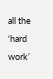all the ‘hard work’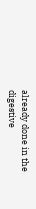already done in the digestive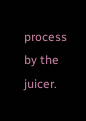process by the juicer.